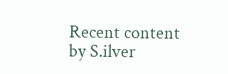Recent content by S.ilver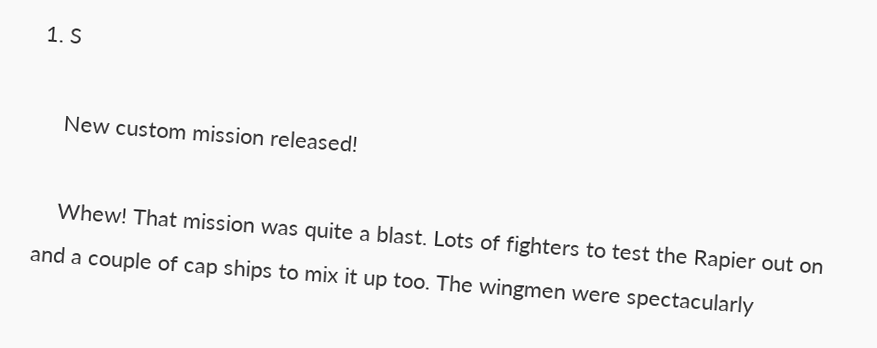1. S

    New custom mission released!

    Whew! That mission was quite a blast. Lots of fighters to test the Rapier out on and a couple of cap ships to mix it up too. The wingmen were spectacularly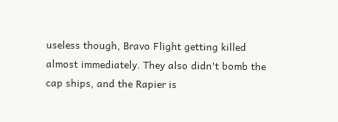useless though, Bravo Flight getting killed almost immediately. They also didn't bomb the cap ships, and the Rapier is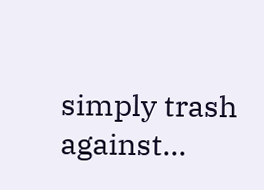simply trash against...